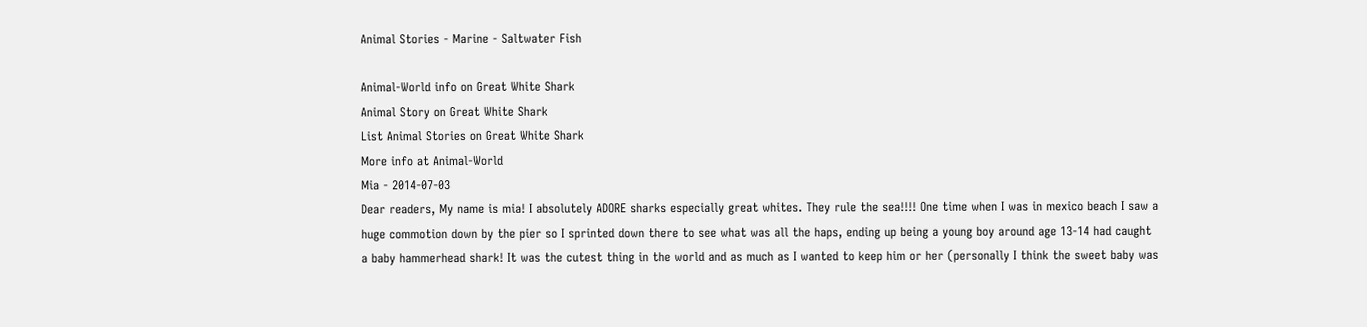Animal Stories - Marine - Saltwater Fish

Animal-World info on Great White Shark
Animal Story on Great White Shark
List Animal Stories on Great White Shark
More info at Animal-World
Mia - 2014-07-03
Dear readers, My name is mia! I absolutely ADORE sharks especially great whites. They rule the sea!!!! One time when I was in mexico beach I saw a huge commotion down by the pier so I sprinted down there to see what was all the haps, ending up being a young boy around age 13-14 had caught a baby hammerhead shark! It was the cutest thing in the world and as much as I wanted to keep him or her (personally I think the sweet baby was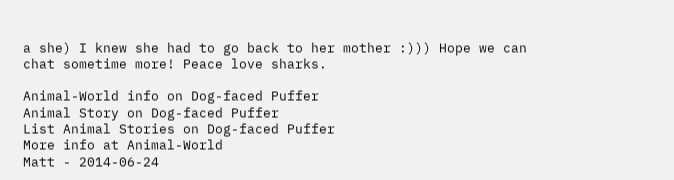a she) I knew she had to go back to her mother :))) Hope we can chat sometime more! Peace love sharks.

Animal-World info on Dog-faced Puffer
Animal Story on Dog-faced Puffer
List Animal Stories on Dog-faced Puffer
More info at Animal-World
Matt - 2014-06-24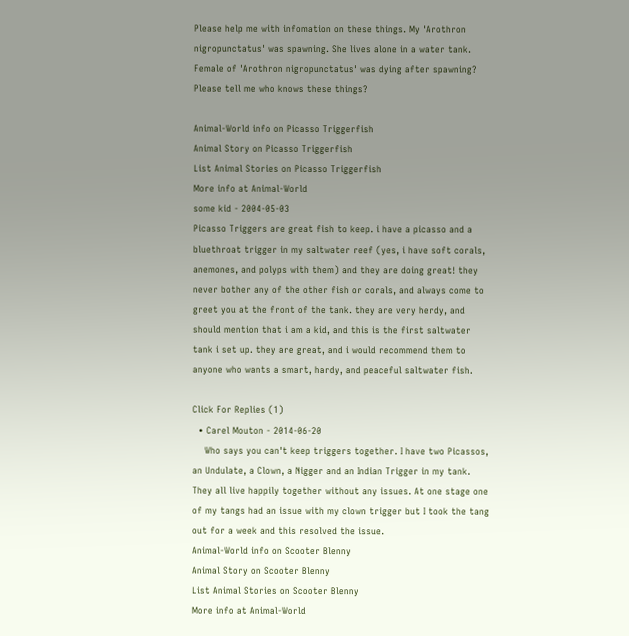Please help me with infomation on these things. My 'Arothron nigropunctatus' was spawning. She lives alone in a water tank. Female of 'Arothron nigropunctatus' was dying after spawning? Please tell me who knows these things?

Animal-World info on Picasso Triggerfish
Animal Story on Picasso Triggerfish
List Animal Stories on Picasso Triggerfish
More info at Animal-World
some kid - 2004-05-03
Picasso Triggers are great fish to keep. i have a picasso and a bluethroat trigger in my saltwater reef (yes, i have soft corals, anemones, and polyps with them) and they are doing great! they never bother any of the other fish or corals, and always come to greet you at the front of the tank. they are very herdy, and should mention that i am a kid, and this is the first saltwater tank i set up. they are great, and i would recommend them to anyone who wants a smart, hardy, and peaceful saltwater fish.

Click For Replies (1)
  • Carel Mouton - 2014-06-20
    Who says you can't keep triggers together. I have two Picassos, an Undulate, a Clown, a Nigger and an Indian Trigger in my tank. They all live happily together without any issues. At one stage one of my tangs had an issue with my clown trigger but I took the tang out for a week and this resolved the issue.
Animal-World info on Scooter Blenny
Animal Story on Scooter Blenny
List Animal Stories on Scooter Blenny
More info at Animal-World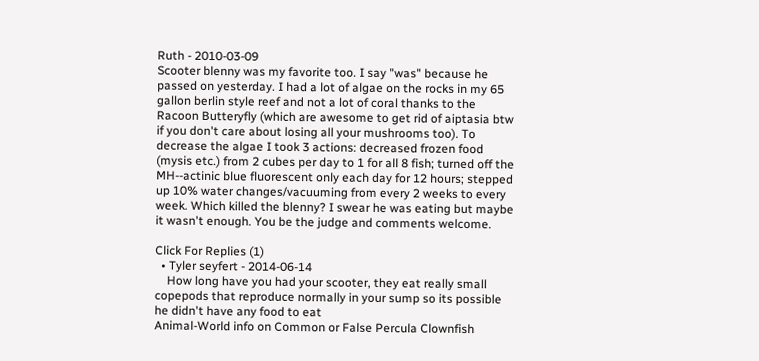Ruth - 2010-03-09
Scooter blenny was my favorite too. I say "was" because he passed on yesterday. I had a lot of algae on the rocks in my 65 gallon berlin style reef and not a lot of coral thanks to the Racoon Butteryfly (which are awesome to get rid of aiptasia btw if you don't care about losing all your mushrooms too). To decrease the algae I took 3 actions: decreased frozen food (mysis etc.) from 2 cubes per day to 1 for all 8 fish; turned off the MH--actinic blue fluorescent only each day for 12 hours; stepped up 10% water changes/vacuuming from every 2 weeks to every week. Which killed the blenny? I swear he was eating but maybe it wasn't enough. You be the judge and comments welcome.

Click For Replies (1)
  • Tyler seyfert - 2014-06-14
    How long have you had your scooter, they eat really small copepods that reproduce normally in your sump so its possible he didn't have any food to eat
Animal-World info on Common or False Percula Clownfish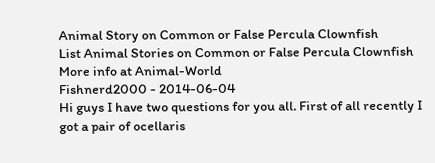Animal Story on Common or False Percula Clownfish
List Animal Stories on Common or False Percula Clownfish
More info at Animal-World
Fishnerd2000 - 2014-06-04
Hi guys I have two questions for you all. First of all recently I got a pair of ocellaris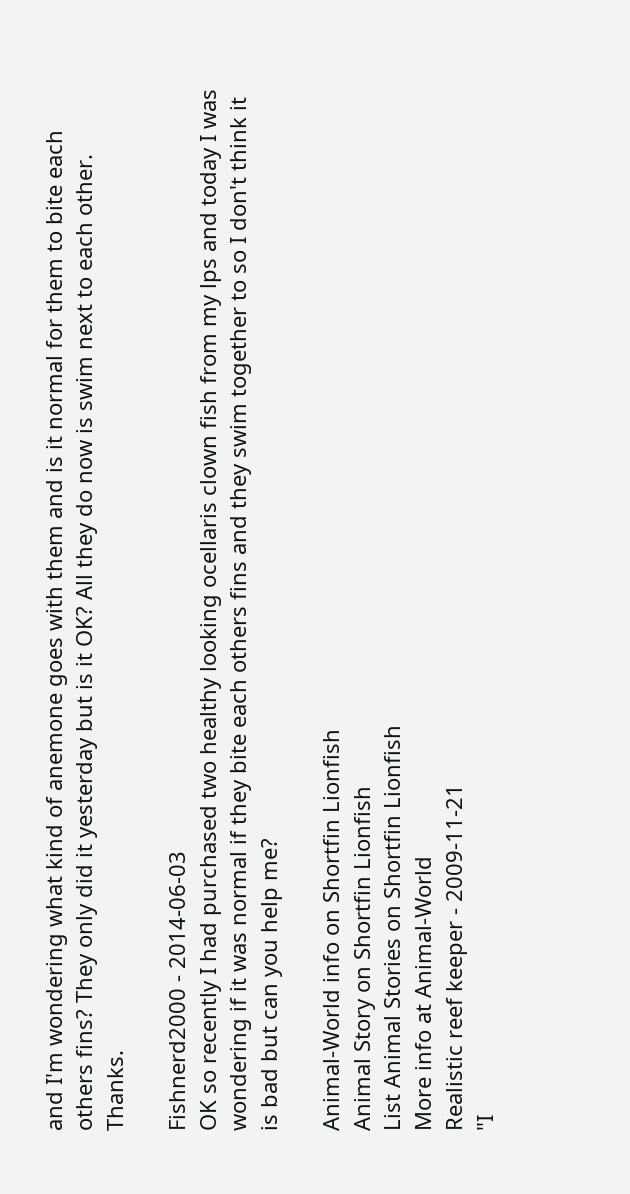and I'm wondering what kind of anemone goes with them and is it normal for them to bite each others fins? They only did it yesterday but is it OK? All they do now is swim next to each other. Thanks.

Fishnerd2000 - 2014-06-03
OK so recently I had purchased two healthy looking ocellaris clown fish from my lps and today I was wondering if it was normal if they bite each others fins and they swim together to so I don't think it is bad but can you help me?

Animal-World info on Shortfin Lionfish
Animal Story on Shortfin Lionfish
List Animal Stories on Shortfin Lionfish
More info at Animal-World
Realistic reef keeper - 2009-11-21
"I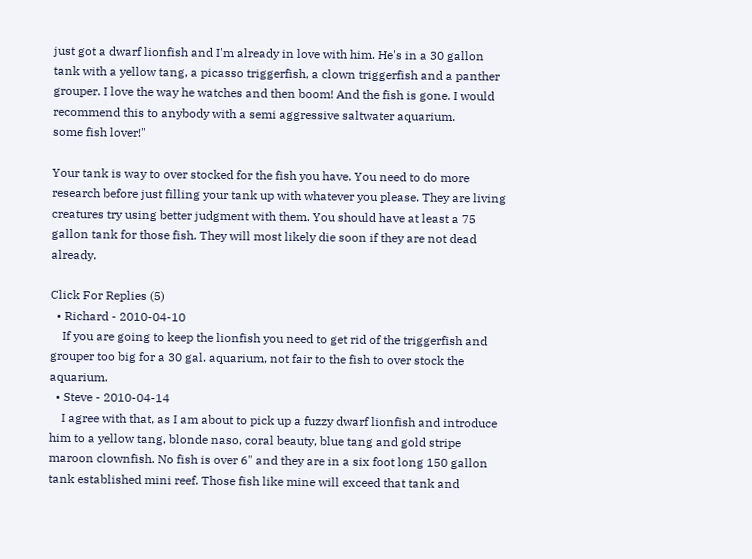just got a dwarf lionfish and I'm already in love with him. He's in a 30 gallon tank with a yellow tang, a picasso triggerfish, a clown triggerfish and a panther grouper. I love the way he watches and then boom! And the fish is gone. I would recommend this to anybody with a semi aggressive saltwater aquarium.
some fish lover!"

Your tank is way to over stocked for the fish you have. You need to do more research before just filling your tank up with whatever you please. They are living creatures try using better judgment with them. You should have at least a 75 gallon tank for those fish. They will most likely die soon if they are not dead already.

Click For Replies (5)
  • Richard - 2010-04-10
    If you are going to keep the lionfish you need to get rid of the triggerfish and grouper too big for a 30 gal. aquarium, not fair to the fish to over stock the aquarium.
  • Steve - 2010-04-14
    I agree with that, as I am about to pick up a fuzzy dwarf lionfish and introduce him to a yellow tang, blonde naso, coral beauty, blue tang and gold stripe maroon clownfish. No fish is over 6" and they are in a six foot long 150 gallon tank established mini reef. Those fish like mine will exceed that tank and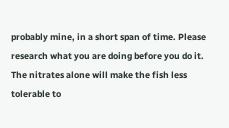probably mine, in a short span of time. Please research what you are doing before you do it. The nitrates alone will make the fish less tolerable to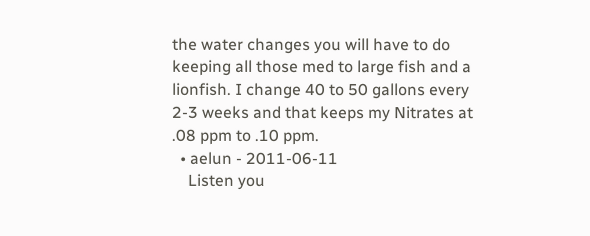the water changes you will have to do keeping all those med to large fish and a lionfish. I change 40 to 50 gallons every 2-3 weeks and that keeps my Nitrates at .08 ppm to .10 ppm.
  • aelun - 2011-06-11
    Listen you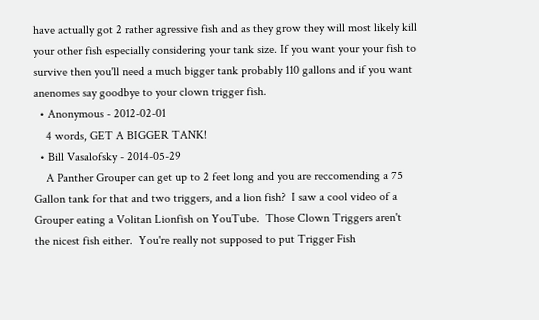have actually got 2 rather agressive fish and as they grow they will most likely kill your other fish especially considering your tank size. If you want your your fish to survive then you'll need a much bigger tank probably 110 gallons and if you want anenomes say goodbye to your clown trigger fish.
  • Anonymous - 2012-02-01
    4 words, GET A BIGGER TANK!
  • Bill Vasalofsky - 2014-05-29
    A Panther Grouper can get up to 2 feet long and you are reccomending a 75 Gallon tank for that and two triggers, and a lion fish?  I saw a cool video of a Grouper eating a Volitan Lionfish on YouTube.  Those Clown Triggers aren't the nicest fish either.  You're really not supposed to put Trigger Fish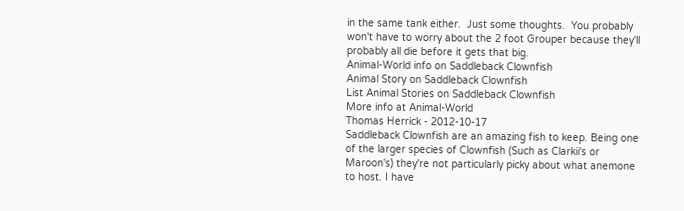in the same tank either.  Just some thoughts.  You probably won't have to worry about the 2 foot Grouper because they'll probably all die before it gets that big.
Animal-World info on Saddleback Clownfish
Animal Story on Saddleback Clownfish
List Animal Stories on Saddleback Clownfish
More info at Animal-World
Thomas Herrick - 2012-10-17
Saddleback Clownfish are an amazing fish to keep. Being one of the larger species of Clownfish (Such as Clarkii's or Maroon's) they're not particularly picky about what anemone to host. I have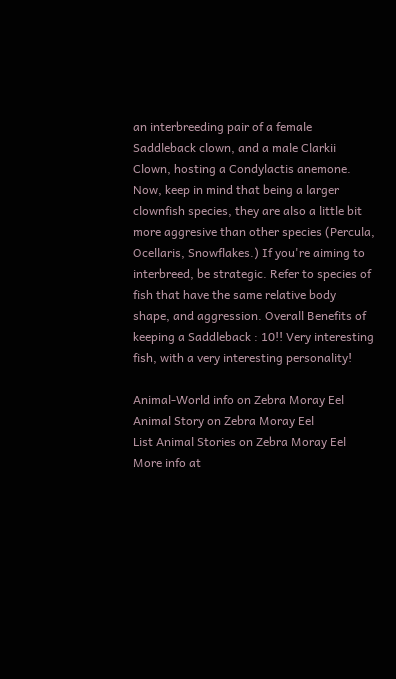an interbreeding pair of a female Saddleback clown, and a male Clarkii Clown, hosting a Condylactis anemone. Now, keep in mind that being a larger clownfish species, they are also a little bit more aggresive than other species (Percula, Ocellaris, Snowflakes.) If you're aiming to interbreed, be strategic. Refer to species of fish that have the same relative body shape, and aggression. Overall Benefits of keeping a Saddleback : 10!! Very interesting fish, with a very interesting personality!

Animal-World info on Zebra Moray Eel
Animal Story on Zebra Moray Eel
List Animal Stories on Zebra Moray Eel
More info at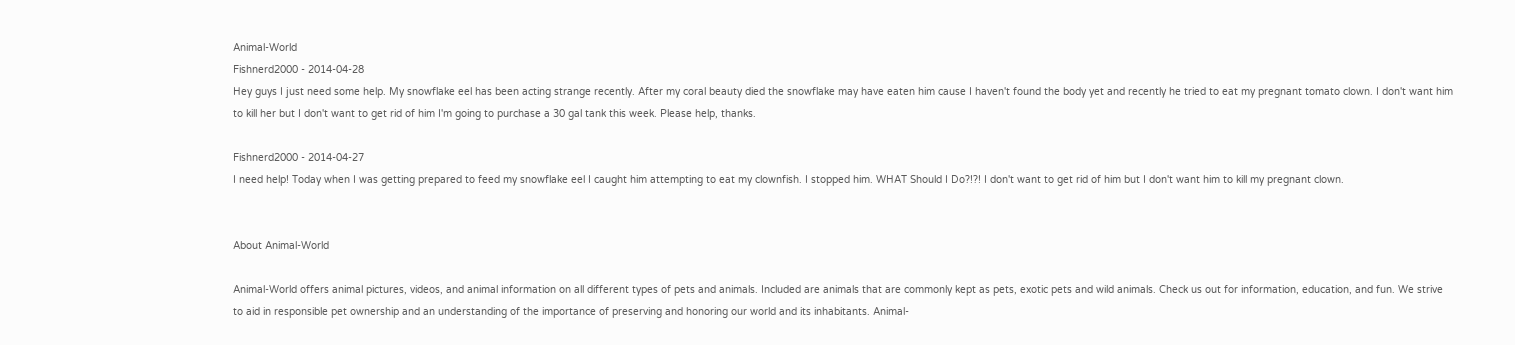Animal-World
Fishnerd2000 - 2014-04-28
Hey guys I just need some help. My snowflake eel has been acting strange recently. After my coral beauty died the snowflake may have eaten him cause I haven't found the body yet and recently he tried to eat my pregnant tomato clown. I don't want him to kill her but I don't want to get rid of him I'm going to purchase a 30 gal tank this week. Please help, thanks.

Fishnerd2000 - 2014-04-27
I need help! Today when I was getting prepared to feed my snowflake eel I caught him attempting to eat my clownfish. I stopped him. WHAT Should I Do?!?! I don't want to get rid of him but I don't want him to kill my pregnant clown.


About Animal-World

Animal-World offers animal pictures, videos, and animal information on all different types of pets and animals. Included are animals that are commonly kept as pets, exotic pets and wild animals. Check us out for information, education, and fun. We strive to aid in responsible pet ownership and an understanding of the importance of preserving and honoring our world and its inhabitants. Animal-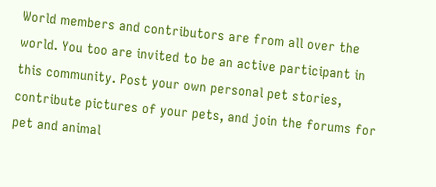World members and contributors are from all over the world. You too are invited to be an active participant in this community. Post your own personal pet stories, contribute pictures of your pets, and join the forums for pet and animal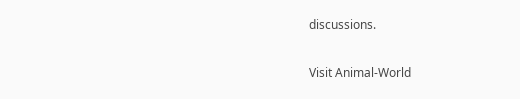discussions.

Visit Animal-World